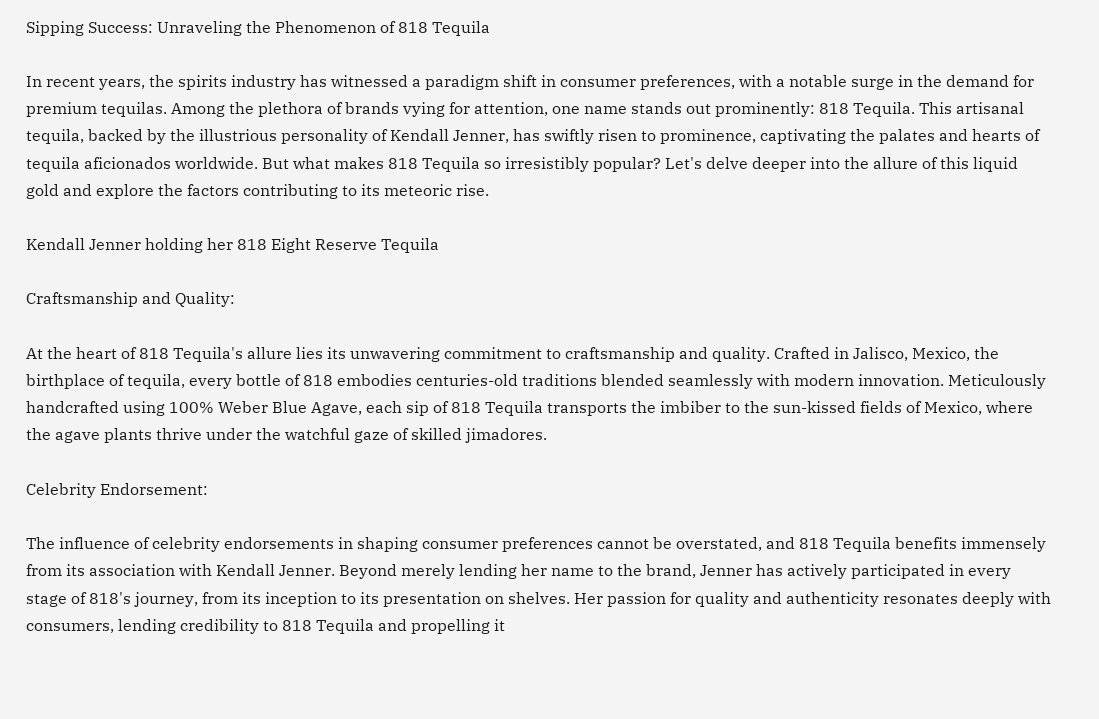Sipping Success: Unraveling the Phenomenon of 818 Tequila

In recent years, the spirits industry has witnessed a paradigm shift in consumer preferences, with a notable surge in the demand for premium tequilas. Among the plethora of brands vying for attention, one name stands out prominently: 818 Tequila. This artisanal tequila, backed by the illustrious personality of Kendall Jenner, has swiftly risen to prominence, captivating the palates and hearts of tequila aficionados worldwide. But what makes 818 Tequila so irresistibly popular? Let's delve deeper into the allure of this liquid gold and explore the factors contributing to its meteoric rise.

Kendall Jenner holding her 818 Eight Reserve Tequila

Craftsmanship and Quality:

At the heart of 818 Tequila's allure lies its unwavering commitment to craftsmanship and quality. Crafted in Jalisco, Mexico, the birthplace of tequila, every bottle of 818 embodies centuries-old traditions blended seamlessly with modern innovation. Meticulously handcrafted using 100% Weber Blue Agave, each sip of 818 Tequila transports the imbiber to the sun-kissed fields of Mexico, where the agave plants thrive under the watchful gaze of skilled jimadores.

Celebrity Endorsement:

The influence of celebrity endorsements in shaping consumer preferences cannot be overstated, and 818 Tequila benefits immensely from its association with Kendall Jenner. Beyond merely lending her name to the brand, Jenner has actively participated in every stage of 818's journey, from its inception to its presentation on shelves. Her passion for quality and authenticity resonates deeply with consumers, lending credibility to 818 Tequila and propelling it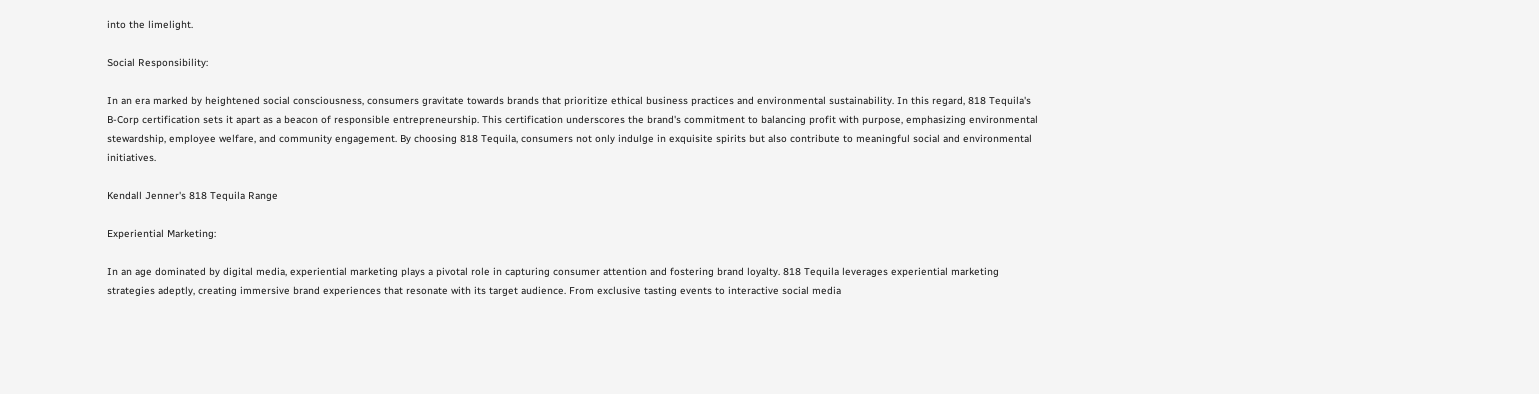into the limelight.

Social Responsibility:

In an era marked by heightened social consciousness, consumers gravitate towards brands that prioritize ethical business practices and environmental sustainability. In this regard, 818 Tequila's B-Corp certification sets it apart as a beacon of responsible entrepreneurship. This certification underscores the brand's commitment to balancing profit with purpose, emphasizing environmental stewardship, employee welfare, and community engagement. By choosing 818 Tequila, consumers not only indulge in exquisite spirits but also contribute to meaningful social and environmental initiatives.

Kendall Jenner's 818 Tequila Range

Experiential Marketing:

In an age dominated by digital media, experiential marketing plays a pivotal role in capturing consumer attention and fostering brand loyalty. 818 Tequila leverages experiential marketing strategies adeptly, creating immersive brand experiences that resonate with its target audience. From exclusive tasting events to interactive social media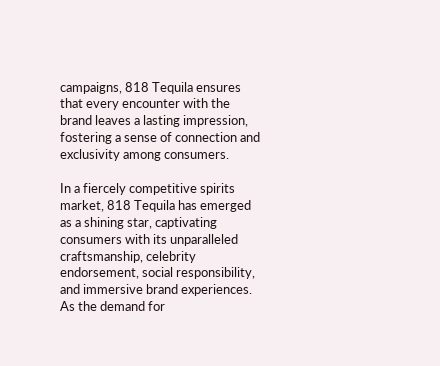campaigns, 818 Tequila ensures that every encounter with the brand leaves a lasting impression, fostering a sense of connection and exclusivity among consumers.

In a fiercely competitive spirits market, 818 Tequila has emerged as a shining star, captivating consumers with its unparalleled craftsmanship, celebrity endorsement, social responsibility, and immersive brand experiences. As the demand for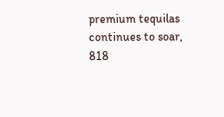premium tequilas continues to soar, 818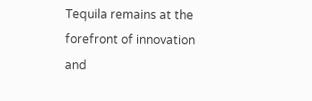Tequila remains at the forefront of innovation and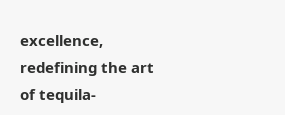excellence, redefining the art of tequila-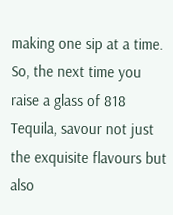making one sip at a time. So, the next time you raise a glass of 818 Tequila, savour not just the exquisite flavours but also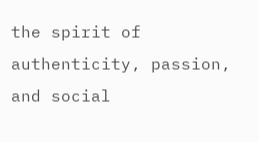the spirit of authenticity, passion, and social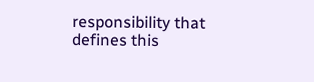responsibility that defines this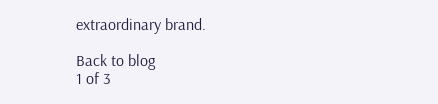extraordinary brand.

Back to blog
1 of 3